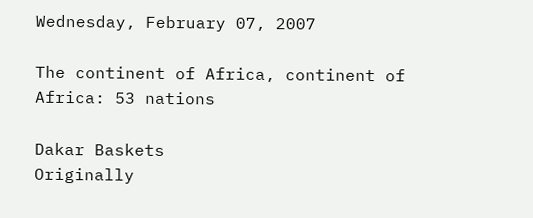Wednesday, February 07, 2007

The continent of Africa, continent of Africa: 53 nations

Dakar Baskets
Originally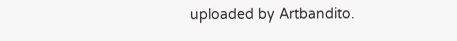uploaded by Artbandito.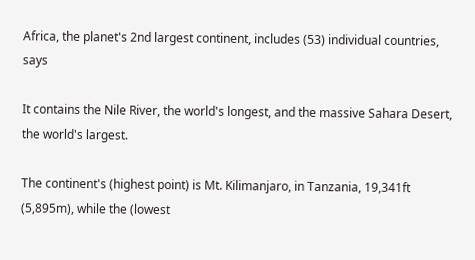Africa, the planet's 2nd largest continent, includes (53) individual countries, says

It contains the Nile River, the world's longest, and the massive Sahara Desert, the world's largest.

The continent's (highest point) is Mt. Kilimanjaro, in Tanzania, 19,341ft (5,895m), while the (lowest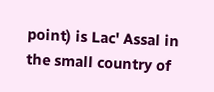point) is Lac' Assal in the small country of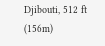Djibouti, 512 ft (156m)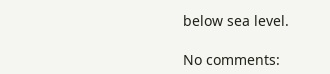below sea level.

No comments: